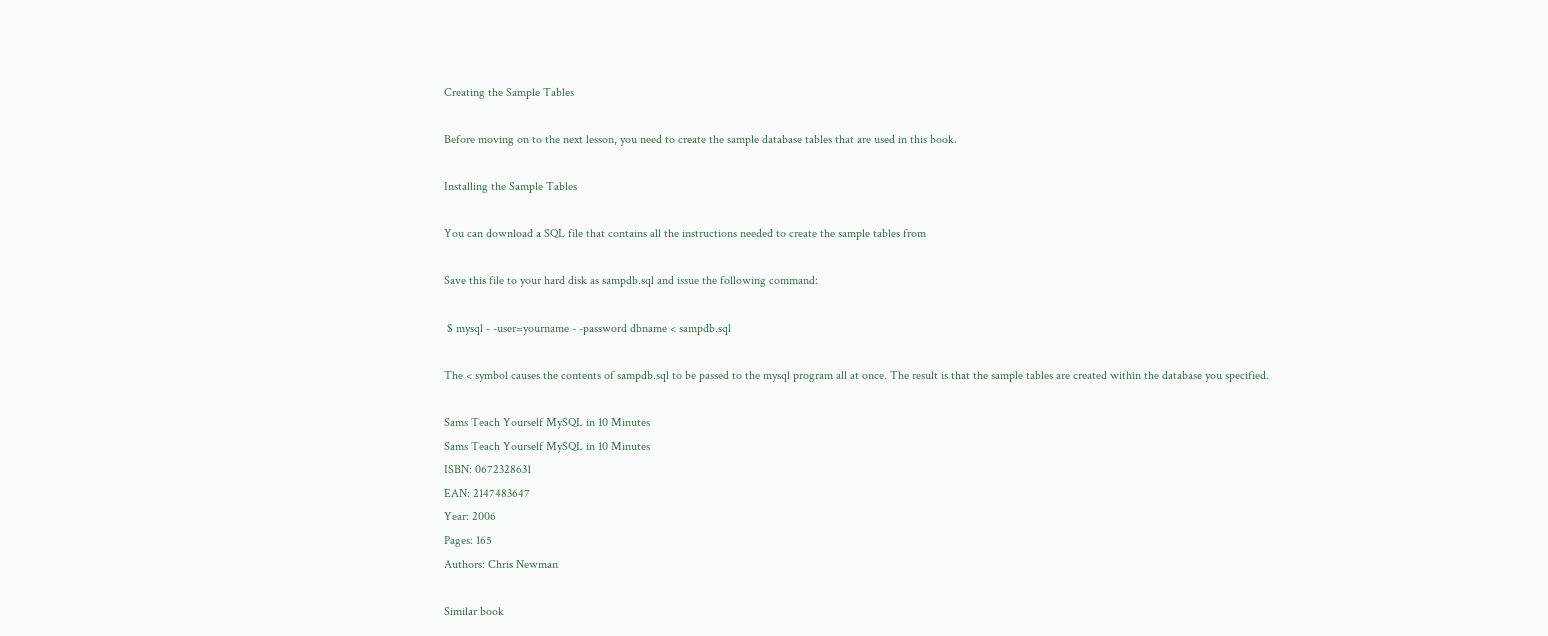Creating the Sample Tables

Before moving on to the next lesson, you need to create the sample database tables that are used in this book.

Installing the Sample Tables

You can download a SQL file that contains all the instructions needed to create the sample tables from

Save this file to your hard disk as sampdb.sql and issue the following command:

 $ mysql - -user=yourname - -password dbname < sampdb.sql

The < symbol causes the contents of sampdb.sql to be passed to the mysql program all at once. The result is that the sample tables are created within the database you specified.

Sams Teach Yourself MySQL in 10 Minutes
Sams Teach Yourself MySQL in 10 Minutes
ISBN: 0672328631
EAN: 2147483647
Year: 2006
Pages: 165
Authors: Chris Newman

Similar book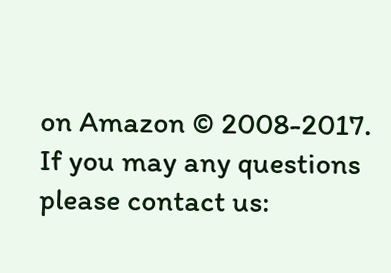on Amazon © 2008-2017.
If you may any questions please contact us: